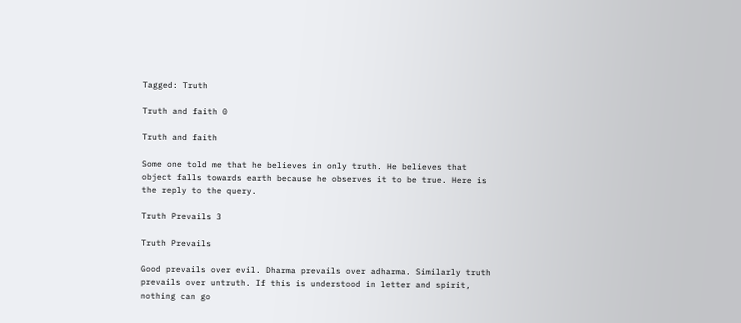Tagged: Truth

Truth and faith 0

Truth and faith

Some one told me that he believes in only truth. He believes that object falls towards earth because he observes it to be true. Here is the reply to the query.

Truth Prevails 3

Truth Prevails

Good prevails over evil. Dharma prevails over adharma. Similarly truth prevails over untruth. If this is understood in letter and spirit, nothing can go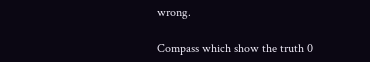wrong.

Compass which show the truth 0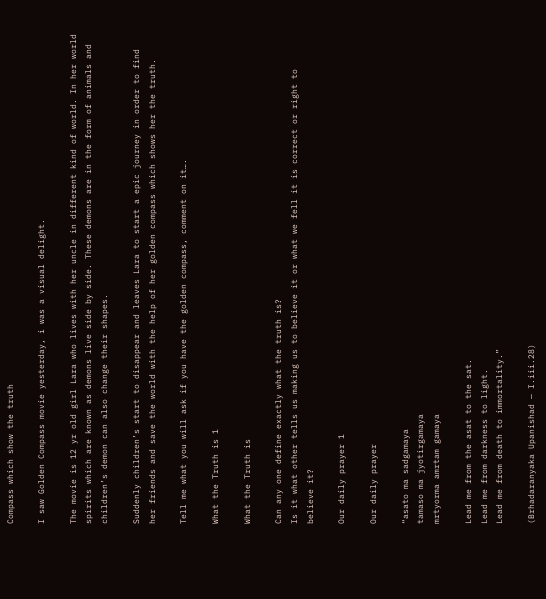Compass which show the truth

I saw Golden Compass movie yesterday, i was a visual delight.

The movie is 12 yr old girl Lara who lives with her uncle in different kind of world. In her world spirits which are known as demons live side by side. These demons are in the form of animals and children’s demon can also change their shapes.

Suddenly children’s start to disappear and leaves Lara to start a epic journey in order to find her friends and save the world with the help of her golden compass which shows her the truth.

Tell me what you will ask if you have the golden compass, comment on it….

What the Truth is 1

What the Truth is

Can any one define exactly what the truth is?
Is it what other tells us making us to believe it or what we fell it is correct or right to believe it?

Our daily prayer 1

Our daily prayer

“asato ma sadgamaya
tamaso ma jyotirgamaya
mrtyorma amrtam gamaya

Lead me from the asat to the sat.
Lead me from darkness to light.
Lead me from death to immortality.”

(Brhadaranyaka Upanishad — I.iii.28)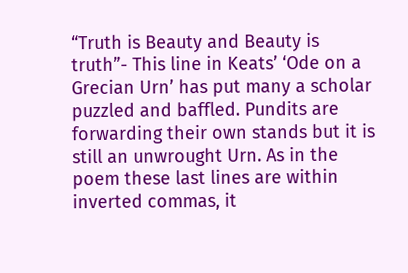“Truth is Beauty and Beauty is truth”- This line in Keats’ ‘Ode on a Grecian Urn’ has put many a scholar puzzled and baffled. Pundits are forwarding their own stands but it is still an unwrought Urn. As in the poem these last lines are within inverted commas, it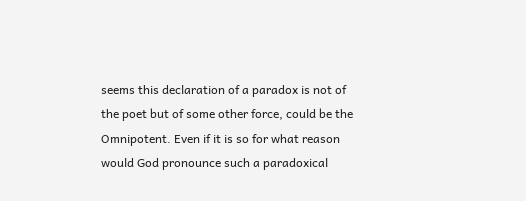seems this declaration of a paradox is not of the poet but of some other force, could be the Omnipotent. Even if it is so for what reason would God pronounce such a paradoxical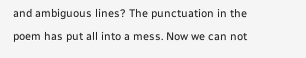and ambiguous lines? The punctuation in the poem has put all into a mess. Now we can not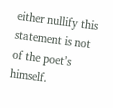either nullify this statement is not of the poet’s himself.